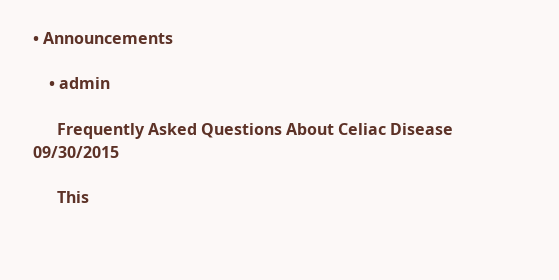• Announcements

    • admin

      Frequently Asked Questions About Celiac Disease   09/30/2015

      This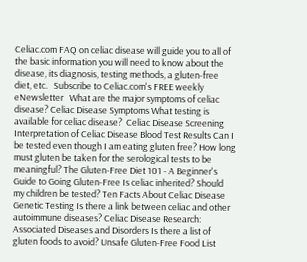Celiac.com FAQ on celiac disease will guide you to all of the basic information you will need to know about the disease, its diagnosis, testing methods, a gluten-free diet, etc.   Subscribe to Celiac.com's FREE weekly eNewsletter   What are the major symptoms of celiac disease? Celiac Disease Symptoms What testing is available for celiac disease?  Celiac Disease Screening Interpretation of Celiac Disease Blood Test Results Can I be tested even though I am eating gluten free? How long must gluten be taken for the serological tests to be meaningful? The Gluten-Free Diet 101 - A Beginner's Guide to Going Gluten-Free Is celiac inherited? Should my children be tested? Ten Facts About Celiac Disease Genetic Testing Is there a link between celiac and other autoimmune diseases? Celiac Disease Research: Associated Diseases and Disorders Is there a list of gluten foods to avoid? Unsafe Gluten-Free Food List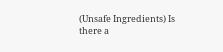(Unsafe Ingredients) Is there a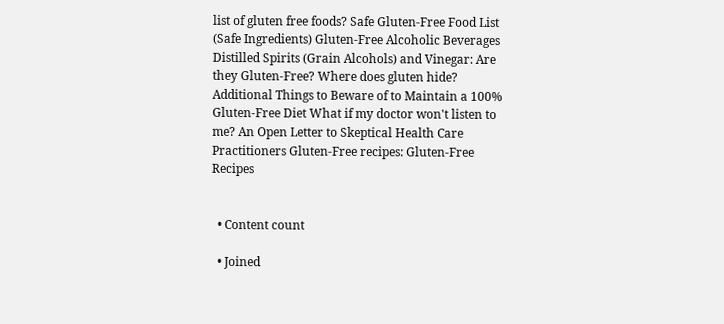list of gluten free foods? Safe Gluten-Free Food List (Safe Ingredients) Gluten-Free Alcoholic Beverages Distilled Spirits (Grain Alcohols) and Vinegar: Are they Gluten-Free? Where does gluten hide? Additional Things to Beware of to Maintain a 100% Gluten-Free Diet What if my doctor won't listen to me? An Open Letter to Skeptical Health Care Practitioners Gluten-Free recipes: Gluten-Free Recipes


  • Content count

  • Joined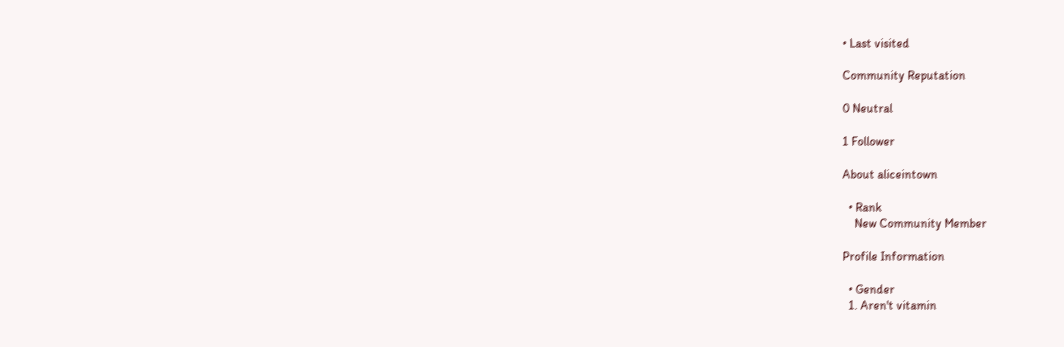• Last visited

Community Reputation

0 Neutral

1 Follower

About aliceintown

  • Rank
    New Community Member

Profile Information

  • Gender
  1. Aren't vitamin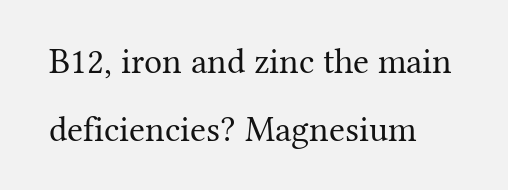B12, iron and zinc the main deficiencies? Magnesium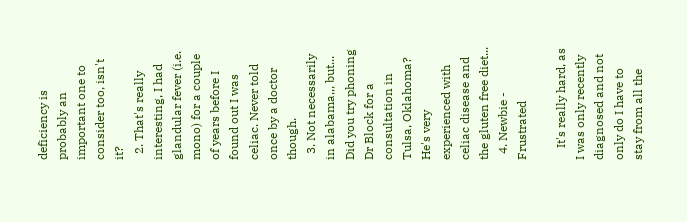deficiency is probably an important one to consider too, isn't it?
  2. That's really interesting, I had glandular fever (i.e. mono) for a couple of years before I found out I was celiac. Never told once by a doctor though.
  3. Not necessarily in alabama,,, but... Did you try phoning Dr Block for a consultation in Tulsa, Oklahoma? He's very experienced with celiac disease and the gluten free diet...
  4. Newbie - Frustrated

    It's really hard, as I was only recently diagnosed and not only do I have to stay from all the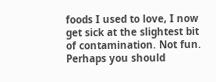foods I used to love, I now get sick at the slightest bit of contamination. Not fun. Perhaps you should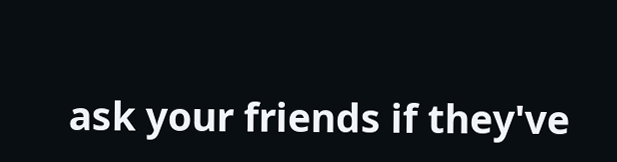ask your friends if they've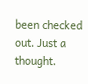been checked out. Just a thought.